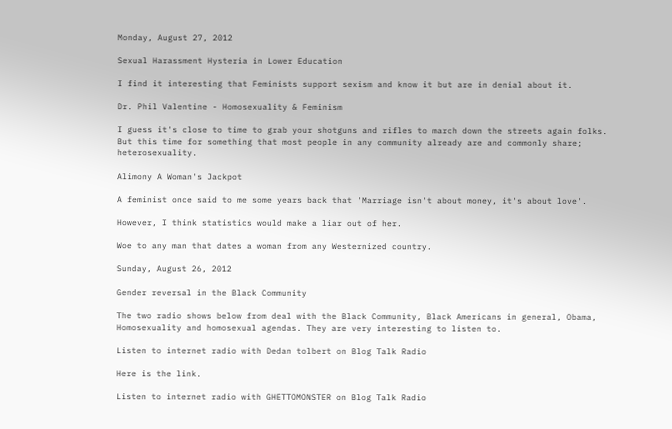Monday, August 27, 2012

Sexual Harassment Hysteria in Lower Education

I find it interesting that Feminists support sexism and know it but are in denial about it.

Dr. Phil Valentine - Homosexuality & Feminism

I guess it's close to time to grab your shotguns and rifles to march down the streets again folks.  But this time for something that most people in any community already are and commonly share; heterosexuality.

Alimony A Woman's Jackpot

A feminist once said to me some years back that 'Marriage isn't about money, it's about love'.

However, I think statistics would make a liar out of her.

Woe to any man that dates a woman from any Westernized country.

Sunday, August 26, 2012

Gender reversal in the Black Community

The two radio shows below from deal with the Black Community, Black Americans in general, Obama, Homosexuality and homosexual agendas. They are very interesting to listen to.

Listen to internet radio with Dedan tolbert on Blog Talk Radio

Here is the link.

Listen to internet radio with GHETTOMONSTER on Blog Talk Radio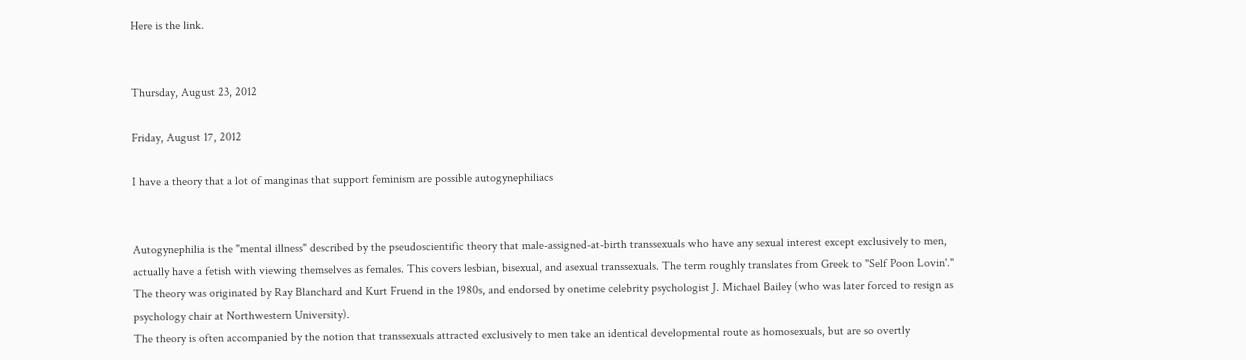Here is the link.


Thursday, August 23, 2012

Friday, August 17, 2012

I have a theory that a lot of manginas that support feminism are possible autogynephiliacs


Autogynephilia is the "mental illness" described by the pseudoscientific theory that male-assigned-at-birth transsexuals who have any sexual interest except exclusively to men, actually have a fetish with viewing themselves as females. This covers lesbian, bisexual, and asexual transsexuals. The term roughly translates from Greek to "Self Poon Lovin'." The theory was originated by Ray Blanchard and Kurt Fruend in the 1980s, and endorsed by onetime celebrity psychologist J. Michael Bailey (who was later forced to resign as psychology chair at Northwestern University).
The theory is often accompanied by the notion that transsexuals attracted exclusively to men take an identical developmental route as homosexuals, but are so overtly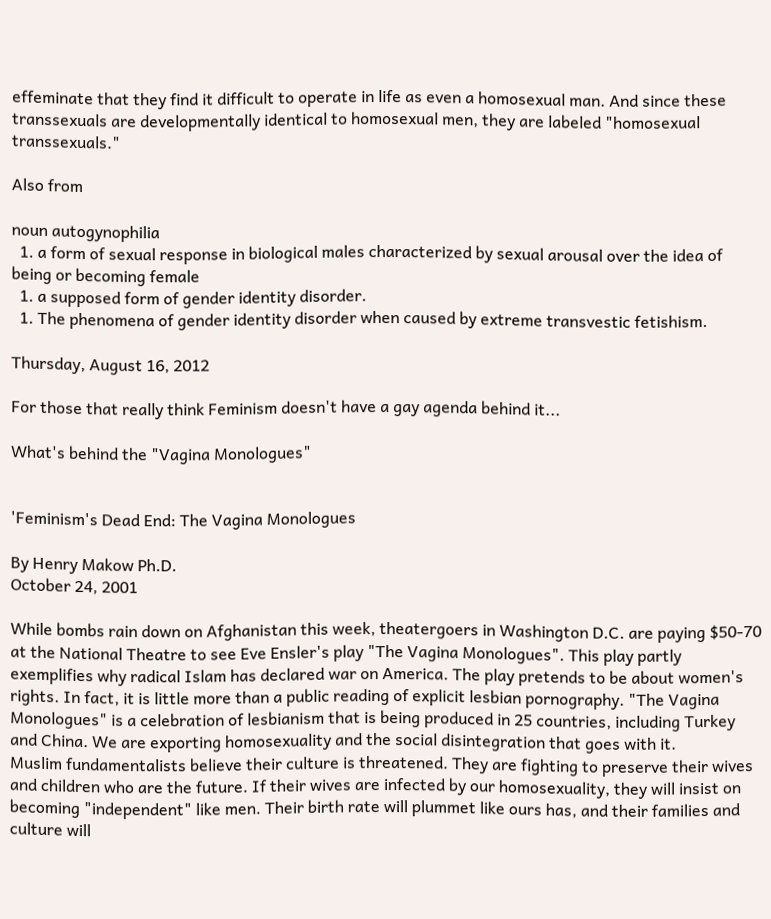effeminate that they find it difficult to operate in life as even a homosexual man. And since these transsexuals are developmentally identical to homosexual men, they are labeled "homosexual transsexuals."

Also from

noun autogynophilia
  1. a form of sexual response in biological males characterized by sexual arousal over the idea of being or becoming female
  1. a supposed form of gender identity disorder.
  1. The phenomena of gender identity disorder when caused by extreme transvestic fetishism.

Thursday, August 16, 2012

For those that really think Feminism doesn't have a gay agenda behind it...

What's behind the "Vagina Monologues"


'Feminism's Dead End: The Vagina Monologues

By Henry Makow Ph.D.
October 24, 2001

While bombs rain down on Afghanistan this week, theatergoers in Washington D.C. are paying $50-70 at the National Theatre to see Eve Ensler's play "The Vagina Monologues". This play partly exemplifies why radical Islam has declared war on America. The play pretends to be about women's rights. In fact, it is little more than a public reading of explicit lesbian pornography. "The Vagina Monologues" is a celebration of lesbianism that is being produced in 25 countries, including Turkey and China. We are exporting homosexuality and the social disintegration that goes with it.
Muslim fundamentalists believe their culture is threatened. They are fighting to preserve their wives and children who are the future. If their wives are infected by our homosexuality, they will insist on becoming "independent" like men. Their birth rate will plummet like ours has, and their families and culture will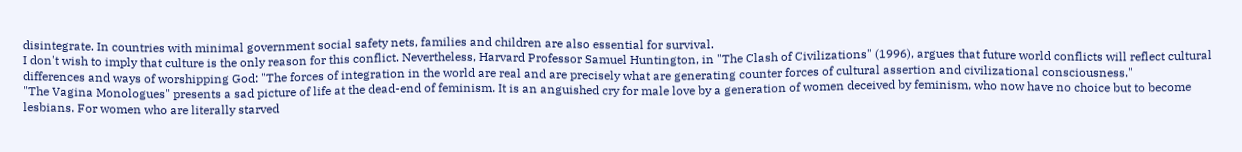disintegrate. In countries with minimal government social safety nets, families and children are also essential for survival.
I don't wish to imply that culture is the only reason for this conflict. Nevertheless, Harvard Professor Samuel Huntington, in "The Clash of Civilizations" (1996), argues that future world conflicts will reflect cultural differences and ways of worshipping God: "The forces of integration in the world are real and are precisely what are generating counter forces of cultural assertion and civilizational consciousness."
"The Vagina Monologues" presents a sad picture of life at the dead-end of feminism. It is an anguished cry for male love by a generation of women deceived by feminism, who now have no choice but to become lesbians. For women who are literally starved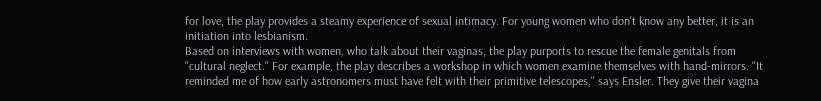for love, the play provides a steamy experience of sexual intimacy. For young women who don't know any better, it is an initiation into lesbianism.
Based on interviews with women, who talk about their vaginas, the play purports to rescue the female genitals from "cultural neglect." For example, the play describes a workshop in which women examine themselves with hand-mirrors. "It reminded me of how early astronomers must have felt with their primitive telescopes," says Ensler. They give their vagina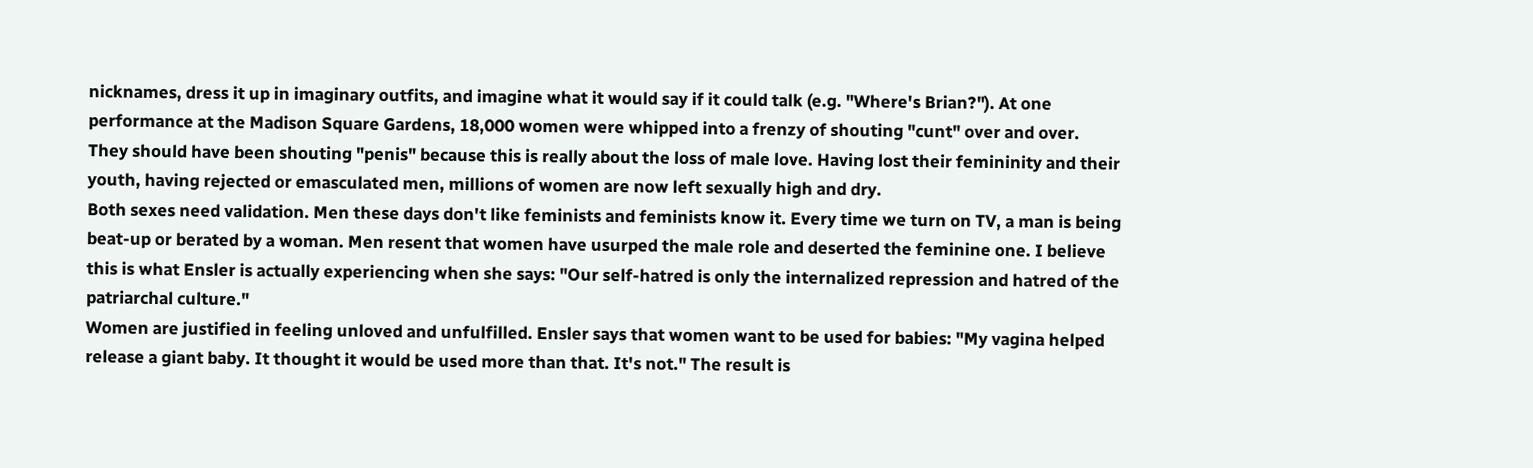nicknames, dress it up in imaginary outfits, and imagine what it would say if it could talk (e.g. "Where's Brian?"). At one performance at the Madison Square Gardens, 18,000 women were whipped into a frenzy of shouting "cunt" over and over.
They should have been shouting "penis" because this is really about the loss of male love. Having lost their femininity and their youth, having rejected or emasculated men, millions of women are now left sexually high and dry.
Both sexes need validation. Men these days don't like feminists and feminists know it. Every time we turn on TV, a man is being beat-up or berated by a woman. Men resent that women have usurped the male role and deserted the feminine one. I believe this is what Ensler is actually experiencing when she says: "Our self-hatred is only the internalized repression and hatred of the patriarchal culture."
Women are justified in feeling unloved and unfulfilled. Ensler says that women want to be used for babies: "My vagina helped release a giant baby. It thought it would be used more than that. It's not." The result is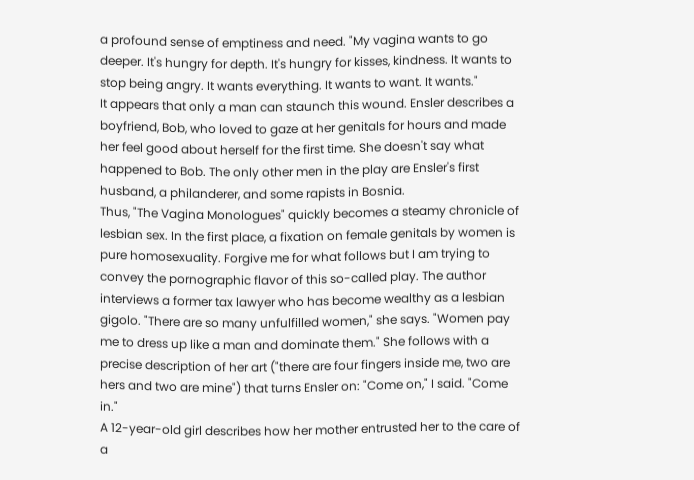a profound sense of emptiness and need. "My vagina wants to go deeper. It's hungry for depth. It's hungry for kisses, kindness. It wants to stop being angry. It wants everything. It wants to want. It wants."
It appears that only a man can staunch this wound. Ensler describes a boyfriend, Bob, who loved to gaze at her genitals for hours and made her feel good about herself for the first time. She doesn't say what happened to Bob. The only other men in the play are Ensler's first husband, a philanderer, and some rapists in Bosnia.
Thus, "The Vagina Monologues" quickly becomes a steamy chronicle of lesbian sex. In the first place, a fixation on female genitals by women is pure homosexuality. Forgive me for what follows but I am trying to convey the pornographic flavor of this so-called play. The author interviews a former tax lawyer who has become wealthy as a lesbian gigolo. "There are so many unfulfilled women," she says. "Women pay me to dress up like a man and dominate them." She follows with a precise description of her art ("there are four fingers inside me, two are hers and two are mine") that turns Ensler on: "Come on," I said. "Come in."
A 12-year-old girl describes how her mother entrusted her to the care of a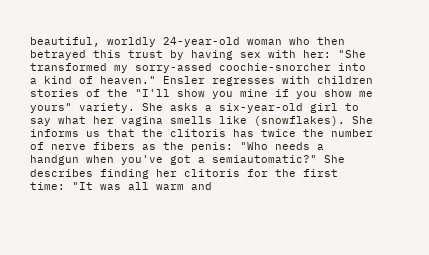beautiful, worldly 24-year-old woman who then betrayed this trust by having sex with her: "She transformed my sorry-assed coochie-snorcher into a kind of heaven." Ensler regresses with children stories of the "I'll show you mine if you show me yours" variety. She asks a six-year-old girl to say what her vagina smells like (snowflakes). She informs us that the clitoris has twice the number of nerve fibers as the penis: "Who needs a handgun when you've got a semiautomatic?" She describes finding her clitoris for the first time: "It was all warm and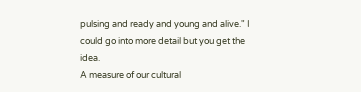pulsing and ready and young and alive." I could go into more detail but you get the idea.
A measure of our cultural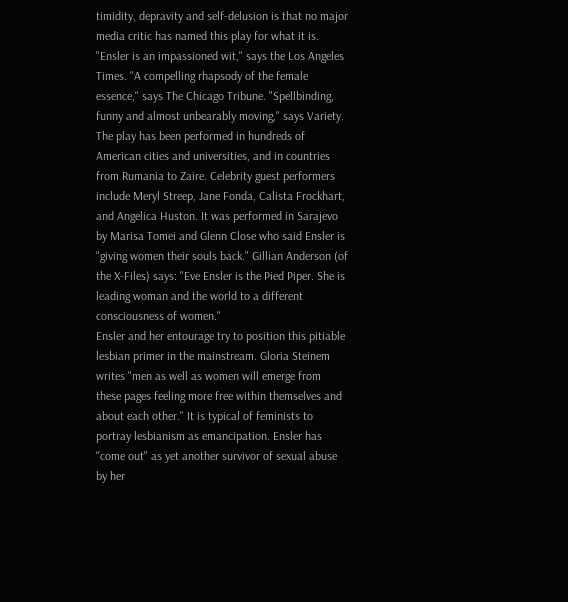timidity, depravity and self-delusion is that no major media critic has named this play for what it is. "Ensler is an impassioned wit," says the Los Angeles Times. "A compelling rhapsody of the female essence," says The Chicago Tribune. "Spellbinding, funny and almost unbearably moving," says Variety. The play has been performed in hundreds of American cities and universities, and in countries from Rumania to Zaire. Celebrity guest performers include Meryl Streep, Jane Fonda, Calista Frockhart, and Angelica Huston. It was performed in Sarajevo by Marisa Tomei and Glenn Close who said Ensler is "giving women their souls back." Gillian Anderson (of the X-Files) says: "Eve Ensler is the Pied Piper. She is leading woman and the world to a different consciousness of women."
Ensler and her entourage try to position this pitiable lesbian primer in the mainstream. Gloria Steinem writes "men as well as women will emerge from these pages feeling more free within themselves and about each other." It is typical of feminists to portray lesbianism as emancipation. Ensler has "come out" as yet another survivor of sexual abuse by her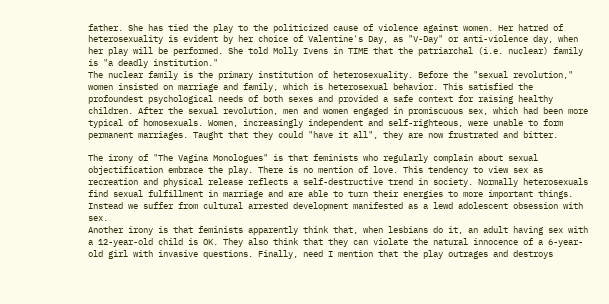father. She has tied the play to the politicized cause of violence against women. Her hatred of heterosexuality is evident by her choice of Valentine's Day, as "V-Day" or anti-violence day, when her play will be performed. She told Molly Ivens in TIME that the patriarchal (i.e. nuclear) family is "a deadly institution."
The nuclear family is the primary institution of heterosexuality. Before the "sexual revolution," women insisted on marriage and family, which is heterosexual behavior. This satisfied the profoundest psychological needs of both sexes and provided a safe context for raising healthy children. After the sexual revolution, men and women engaged in promiscuous sex, which had been more typical of homosexuals. Women, increasingly independent and self-righteous, were unable to form permanent marriages. Taught that they could "have it all", they are now frustrated and bitter.

The irony of "The Vagina Monologues" is that feminists who regularly complain about sexual objectification embrace the play. There is no mention of love. This tendency to view sex as recreation and physical release reflects a self-destructive trend in society. Normally heterosexuals find sexual fulfillment in marriage and are able to turn their energies to more important things. Instead we suffer from cultural arrested development manifested as a lewd adolescent obsession with sex.
Another irony is that feminists apparently think that, when lesbians do it, an adult having sex with a 12-year-old child is OK. They also think that they can violate the natural innocence of a 6-year-old girl with invasive questions. Finally, need I mention that the play outrages and destroys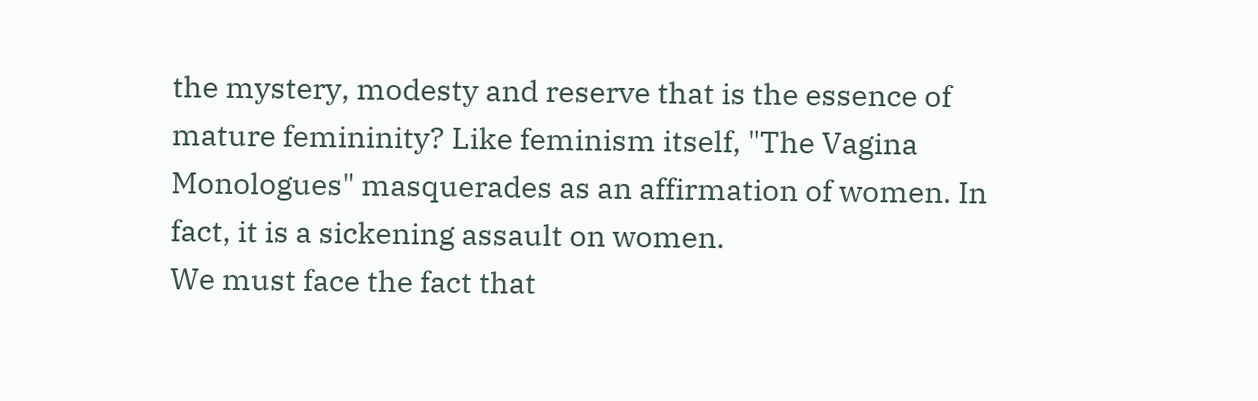the mystery, modesty and reserve that is the essence of mature femininity? Like feminism itself, "The Vagina Monologues" masquerades as an affirmation of women. In fact, it is a sickening assault on women.
We must face the fact that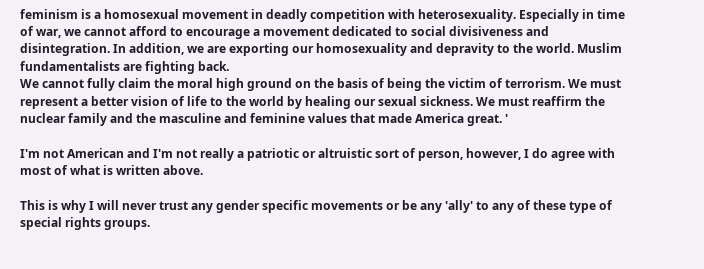feminism is a homosexual movement in deadly competition with heterosexuality. Especially in time of war, we cannot afford to encourage a movement dedicated to social divisiveness and disintegration. In addition, we are exporting our homosexuality and depravity to the world. Muslim fundamentalists are fighting back.
We cannot fully claim the moral high ground on the basis of being the victim of terrorism. We must represent a better vision of life to the world by healing our sexual sickness. We must reaffirm the nuclear family and the masculine and feminine values that made America great. '

I'm not American and I'm not really a patriotic or altruistic sort of person, however, I do agree with most of what is written above.

This is why I will never trust any gender specific movements or be any 'ally' to any of these type of special rights groups.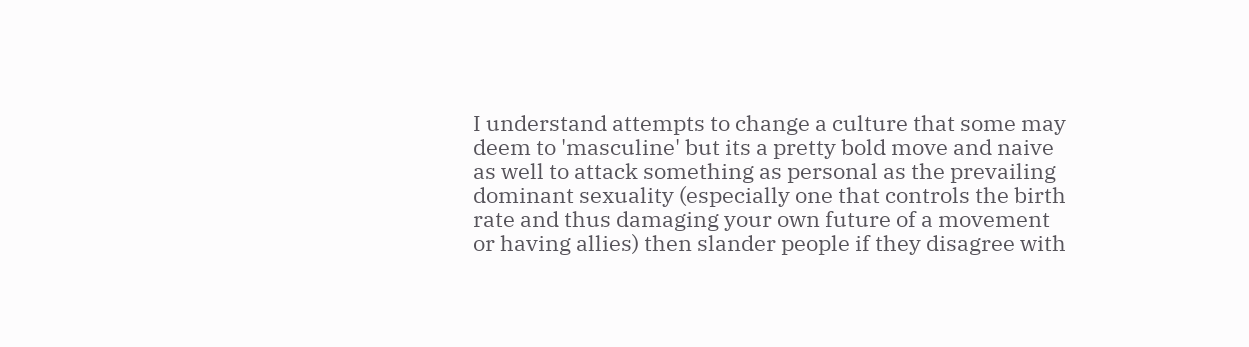I understand attempts to change a culture that some may deem to 'masculine' but its a pretty bold move and naive as well to attack something as personal as the prevailing dominant sexuality (especially one that controls the birth rate and thus damaging your own future of a movement or having allies) then slander people if they disagree with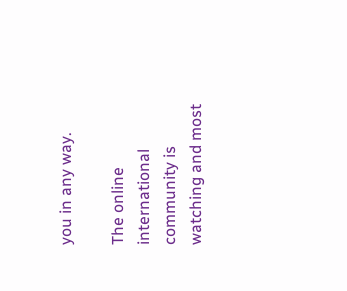you in any way.

The online international community is watching and most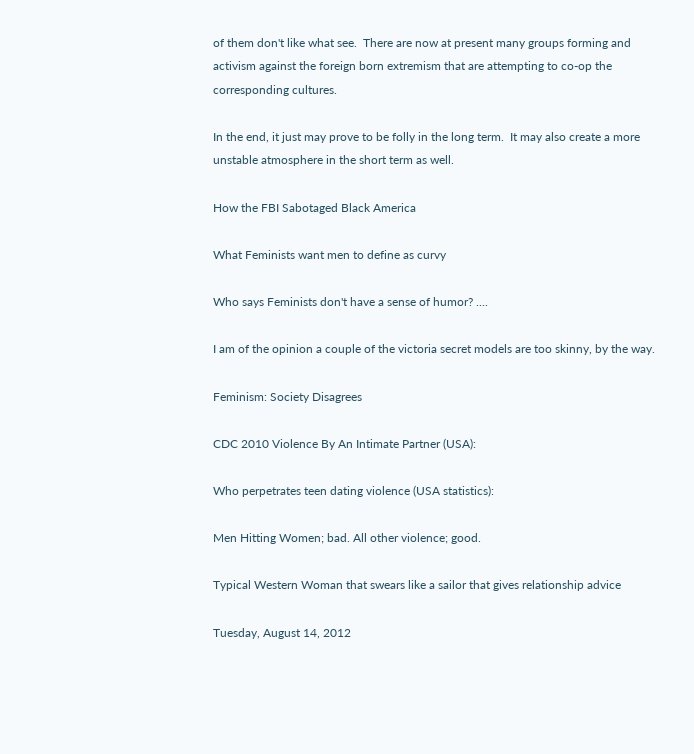of them don't like what see.  There are now at present many groups forming and activism against the foreign born extremism that are attempting to co-op the corresponding cultures.

In the end, it just may prove to be folly in the long term.  It may also create a more unstable atmosphere in the short term as well.

How the FBI Sabotaged Black America

What Feminists want men to define as curvy

Who says Feminists don't have a sense of humor? ....

I am of the opinion a couple of the victoria secret models are too skinny, by the way.

Feminism: Society Disagrees

CDC 2010 Violence By An Intimate Partner (USA):

Who perpetrates teen dating violence (USA statistics):

Men Hitting Women; bad. All other violence; good.

Typical Western Woman that swears like a sailor that gives relationship advice

Tuesday, August 14, 2012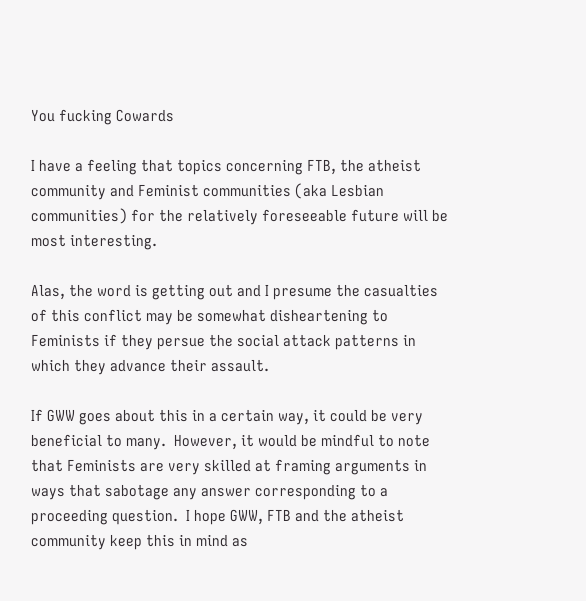You fucking Cowards

I have a feeling that topics concerning FTB, the atheist community and Feminist communities (aka Lesbian communities) for the relatively foreseeable future will be most interesting.

Alas, the word is getting out and I presume the casualties of this conflict may be somewhat disheartening to Feminists if they persue the social attack patterns in which they advance their assault.

If GWW goes about this in a certain way, it could be very beneficial to many.  However, it would be mindful to note that Feminists are very skilled at framing arguments in ways that sabotage any answer corresponding to a proceeding question.  I hope GWW, FTB and the atheist community keep this in mind as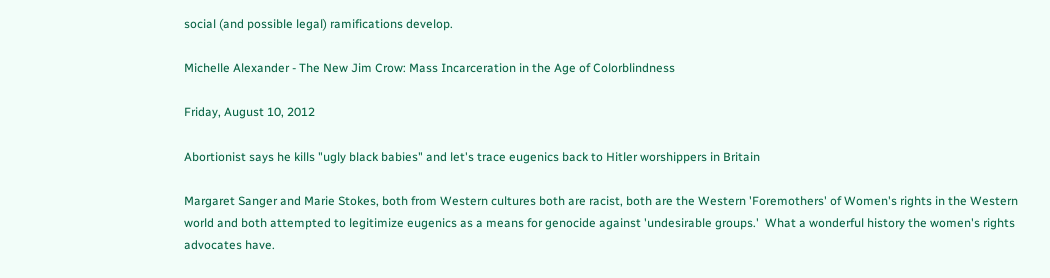social (and possible legal) ramifications develop.

Michelle Alexander - The New Jim Crow: Mass Incarceration in the Age of Colorblindness

Friday, August 10, 2012

Abortionist says he kills "ugly black babies" and let's trace eugenics back to Hitler worshippers in Britain

Margaret Sanger and Marie Stokes, both from Western cultures both are racist, both are the Western 'Foremothers' of Women's rights in the Western world and both attempted to legitimize eugenics as a means for genocide against 'undesirable groups.'  What a wonderful history the women's rights advocates have.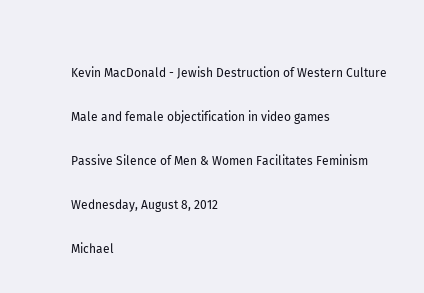Kevin MacDonald - Jewish Destruction of Western Culture

Male and female objectification in video games

Passive Silence of Men & Women Facilitates Feminism

Wednesday, August 8, 2012

Michael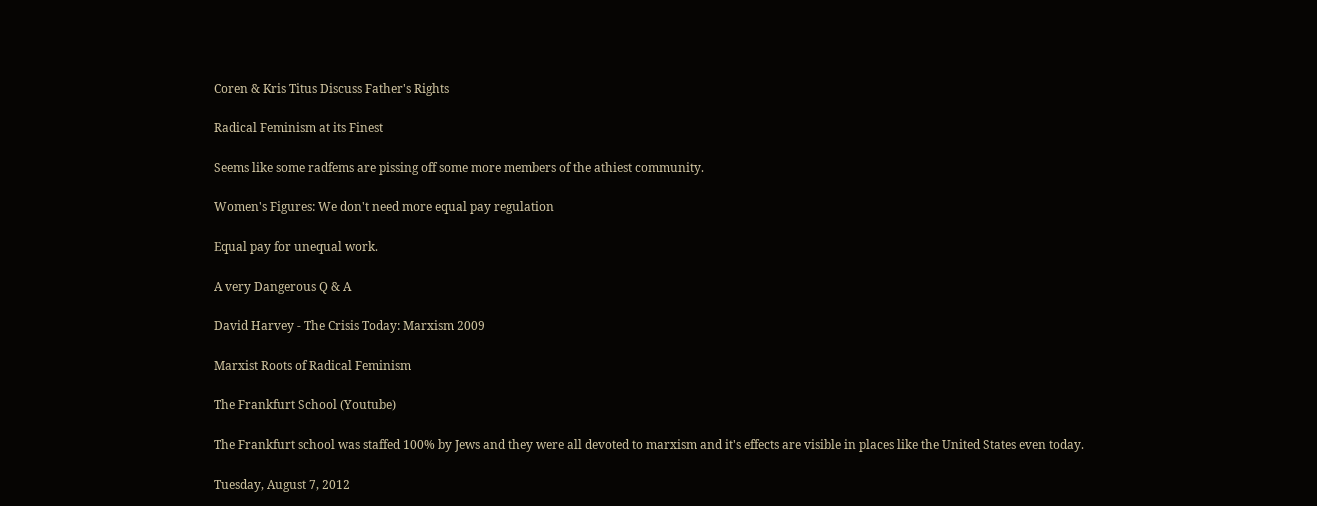Coren & Kris Titus Discuss Father's Rights

Radical Feminism at its Finest

Seems like some radfems are pissing off some more members of the athiest community.

Women's Figures: We don't need more equal pay regulation

Equal pay for unequal work.

A very Dangerous Q & A

David Harvey - The Crisis Today: Marxism 2009

Marxist Roots of Radical Feminism

The Frankfurt School (Youtube)

The Frankfurt school was staffed 100% by Jews and they were all devoted to marxism and it's effects are visible in places like the United States even today.

Tuesday, August 7, 2012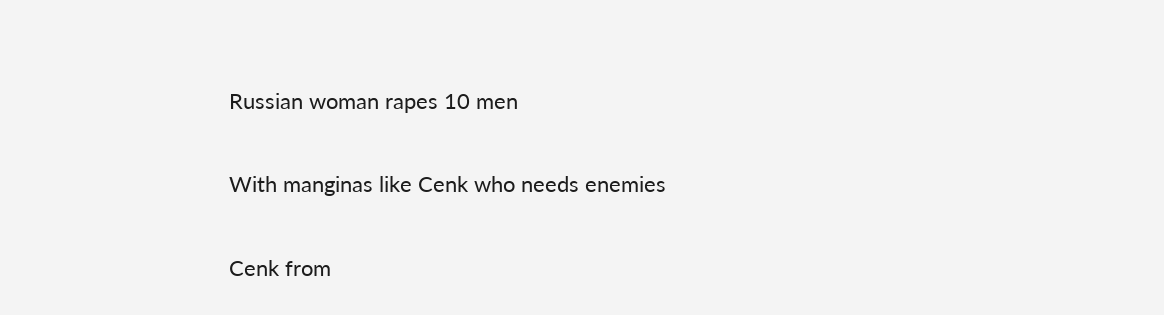Russian woman rapes 10 men

With manginas like Cenk who needs enemies

Cenk from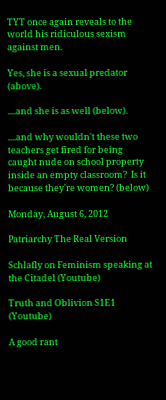TYT once again reveals to the world his ridiculous sexism against men.

Yes, she is a sexual predator (above).

....and she is as well (below).

....and why wouldn't these two teachers get fired for being caught nude on school property inside an empty classroom?  Is it because they're women? (below)

Monday, August 6, 2012

Patriarchy The Real Version

Schlafly on Feminism speaking at the Citadel (Youtube)

Truth and Oblivion S1E1 (Youtube)

A good rant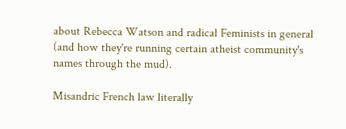about Rebecca Watson and radical Feminists in general (and how they're running certain atheist community's names through the mud).

Misandric French law literally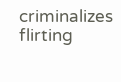criminalizes flirting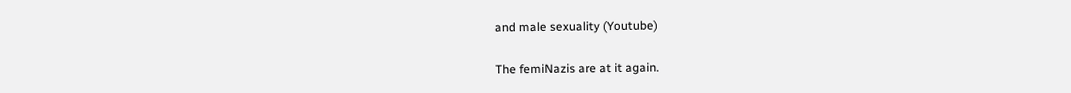and male sexuality (Youtube)

The femiNazis are at it again.